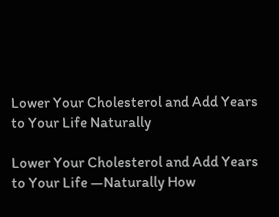Lower Your Cholesterol and Add Years to Your Life Naturally

Lower Your Cholesterol and Add Years to Your Life —Naturally How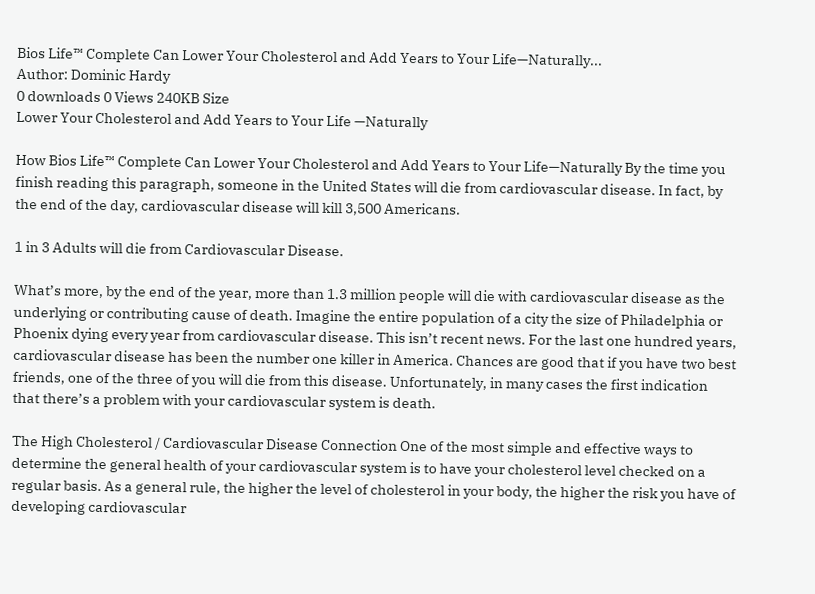Bios Life™ Complete Can Lower Your Cholesterol and Add Years to Your Life—Naturally...
Author: Dominic Hardy
0 downloads 0 Views 240KB Size
Lower Your Cholesterol and Add Years to Your Life —Naturally

How Bios Life™ Complete Can Lower Your Cholesterol and Add Years to Your Life—Naturally By the time you finish reading this paragraph, someone in the United States will die from cardiovascular disease. In fact, by the end of the day, cardiovascular disease will kill 3,500 Americans.

1 in 3 Adults will die from Cardiovascular Disease.

What’s more, by the end of the year, more than 1.3 million people will die with cardiovascular disease as the underlying or contributing cause of death. Imagine the entire population of a city the size of Philadelphia or Phoenix dying every year from cardiovascular disease. This isn’t recent news. For the last one hundred years, cardiovascular disease has been the number one killer in America. Chances are good that if you have two best friends, one of the three of you will die from this disease. Unfortunately, in many cases the first indication that there’s a problem with your cardiovascular system is death.

The High Cholesterol / Cardiovascular Disease Connection One of the most simple and effective ways to determine the general health of your cardiovascular system is to have your cholesterol level checked on a regular basis. As a general rule, the higher the level of cholesterol in your body, the higher the risk you have of developing cardiovascular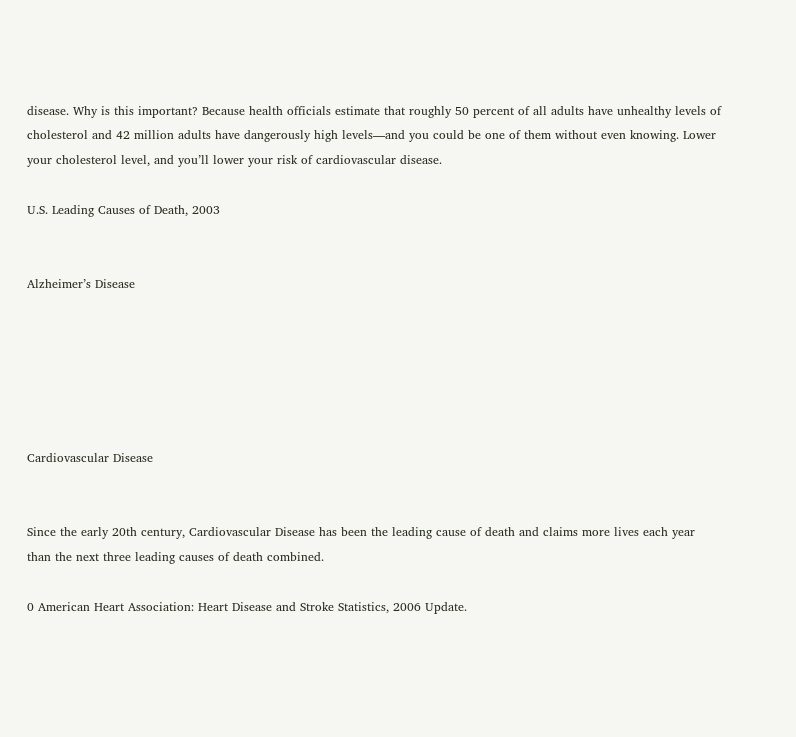disease. Why is this important? Because health officials estimate that roughly 50 percent of all adults have unhealthy levels of cholesterol and 42 million adults have dangerously high levels—and you could be one of them without even knowing. Lower your cholesterol level, and you’ll lower your risk of cardiovascular disease.

U.S. Leading Causes of Death, 2003


Alzheimer’s Disease






Cardiovascular Disease


Since the early 20th century, Cardiovascular Disease has been the leading cause of death and claims more lives each year than the next three leading causes of death combined.

0 American Heart Association: Heart Disease and Stroke Statistics, 2006 Update.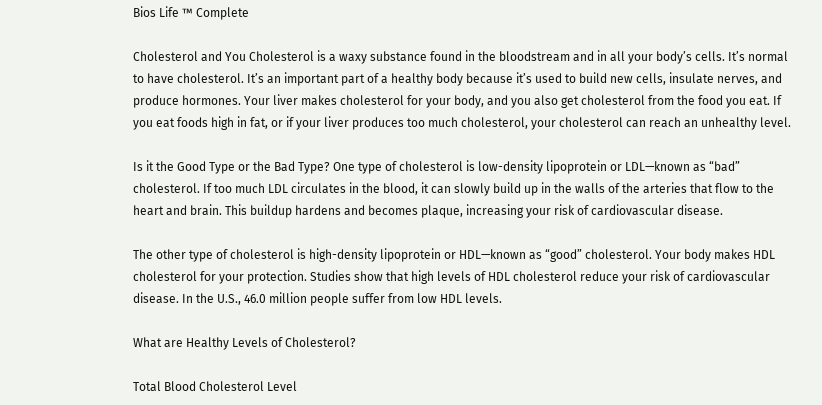Bios Life ™ Complete

Cholesterol and You Cholesterol is a waxy substance found in the bloodstream and in all your body’s cells. It’s normal to have cholesterol. It’s an important part of a healthy body because it’s used to build new cells, insulate nerves, and produce hormones. Your liver makes cholesterol for your body, and you also get cholesterol from the food you eat. If you eat foods high in fat, or if your liver produces too much cholesterol, your cholesterol can reach an unhealthy level.

Is it the Good Type or the Bad Type? One type of cholesterol is low-density lipoprotein or LDL—known as “bad” cholesterol. If too much LDL circulates in the blood, it can slowly build up in the walls of the arteries that flow to the heart and brain. This buildup hardens and becomes plaque, increasing your risk of cardiovascular disease.

The other type of cholesterol is high-density lipoprotein or HDL—known as “good” cholesterol. Your body makes HDL cholesterol for your protection. Studies show that high levels of HDL cholesterol reduce your risk of cardiovascular disease. In the U.S., 46.0 million people suffer from low HDL levels.

What are Healthy Levels of Cholesterol?

Total Blood Cholesterol Level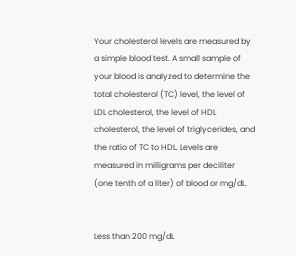Your cholesterol levels are measured by a simple blood test. A small sample of your blood is analyzed to determine the total cholesterol (TC) level, the level of LDL cholesterol, the level of HDL cholesterol, the level of triglycerides, and the ratio of TC to HDL. Levels are measured in milligrams per deciliter (one tenth of a liter) of blood or mg/dL.


Less than 200 mg/dL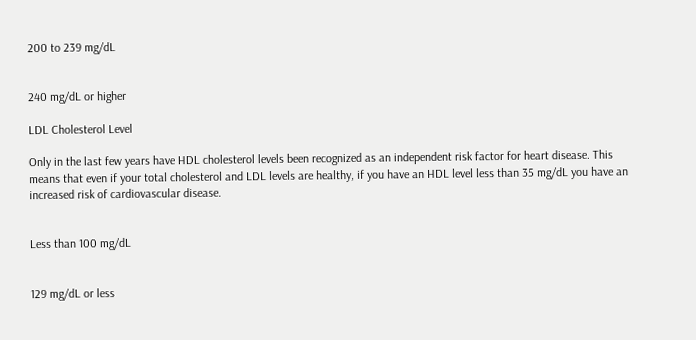200 to 239 mg/dL


240 mg/dL or higher

LDL Cholesterol Level

Only in the last few years have HDL cholesterol levels been recognized as an independent risk factor for heart disease. This means that even if your total cholesterol and LDL levels are healthy, if you have an HDL level less than 35 mg/dL you have an increased risk of cardiovascular disease.


Less than 100 mg/dL


129 mg/dL or less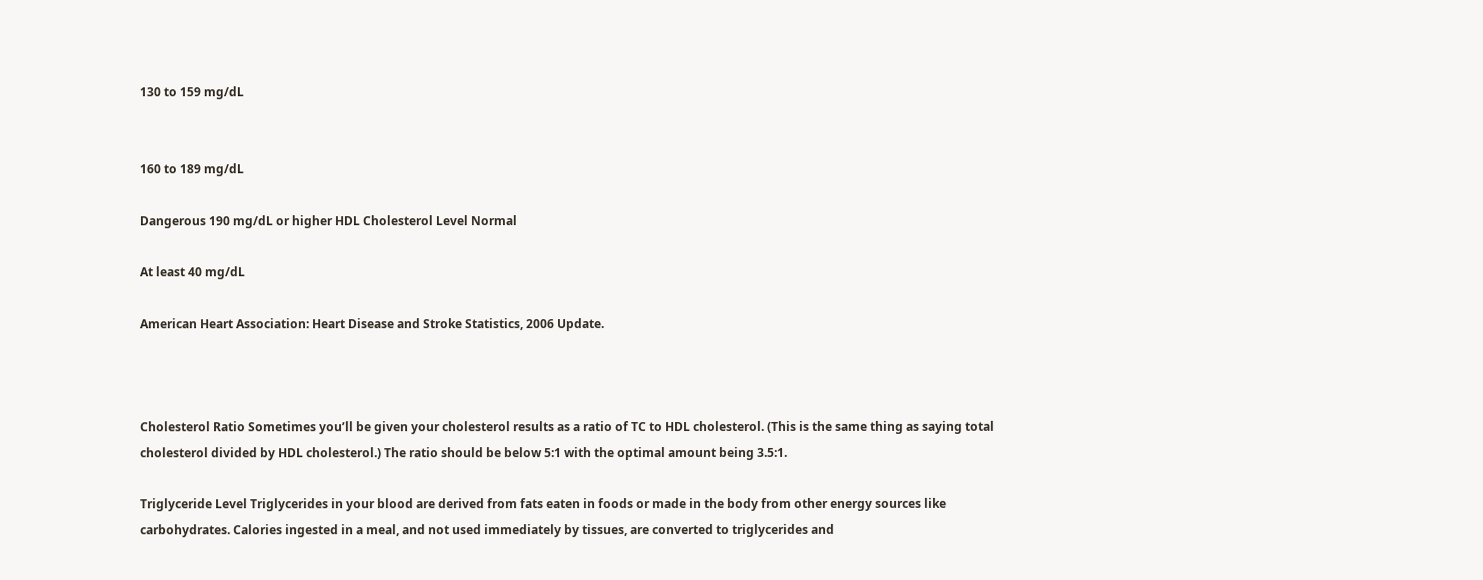130 to 159 mg/dL


160 to 189 mg/dL

Dangerous 190 mg/dL or higher HDL Cholesterol Level Normal

At least 40 mg/dL

American Heart Association: Heart Disease and Stroke Statistics, 2006 Update.



Cholesterol Ratio Sometimes you’ll be given your cholesterol results as a ratio of TC to HDL cholesterol. (This is the same thing as saying total cholesterol divided by HDL cholesterol.) The ratio should be below 5:1 with the optimal amount being 3.5:1.

Triglyceride Level Triglycerides in your blood are derived from fats eaten in foods or made in the body from other energy sources like carbohydrates. Calories ingested in a meal, and not used immediately by tissues, are converted to triglycerides and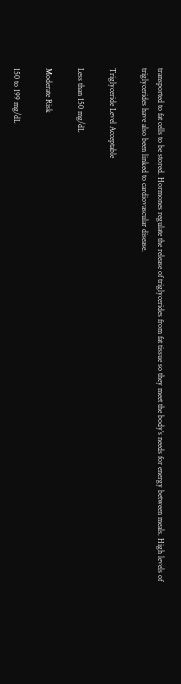transported to fat cells to be stored. Hormones regulate the release of triglycerides from fat tissue so they meet the body’s needs for energy between meals. High levels of triglycerides have also been linked to cardiovascular disease.

Triglyceride Level Acceptable

Less than 150 mg/dL

Moderate Risk

150 to 199 mg/dL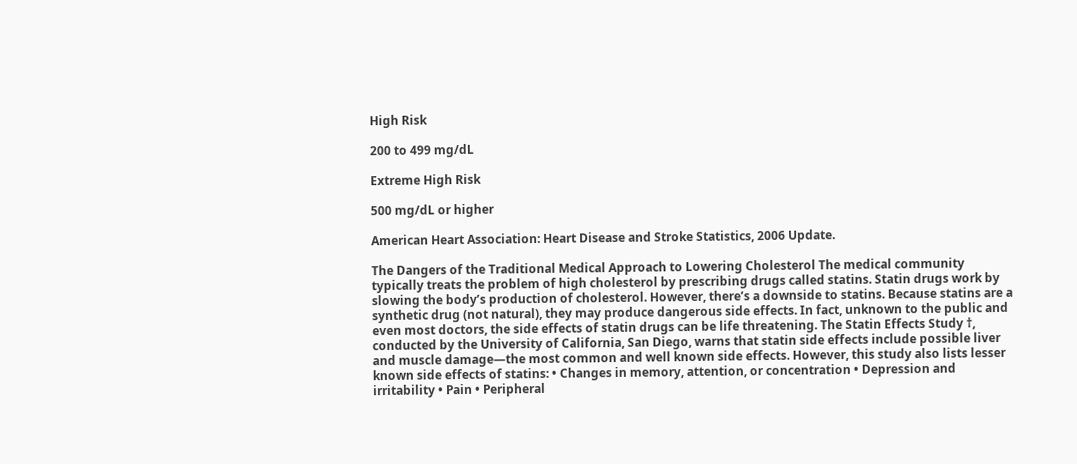High Risk

200 to 499 mg/dL

Extreme High Risk

500 mg/dL or higher

American Heart Association: Heart Disease and Stroke Statistics, 2006 Update.

The Dangers of the Traditional Medical Approach to Lowering Cholesterol The medical community typically treats the problem of high cholesterol by prescribing drugs called statins. Statin drugs work by slowing the body’s production of cholesterol. However, there’s a downside to statins. Because statins are a synthetic drug (not natural), they may produce dangerous side effects. In fact, unknown to the public and even most doctors, the side effects of statin drugs can be life threatening. The Statin Effects Study †, conducted by the University of California, San Diego, warns that statin side effects include possible liver and muscle damage—the most common and well known side effects. However, this study also lists lesser known side effects of statins: • Changes in memory, attention, or concentration • Depression and irritability • Pain • Peripheral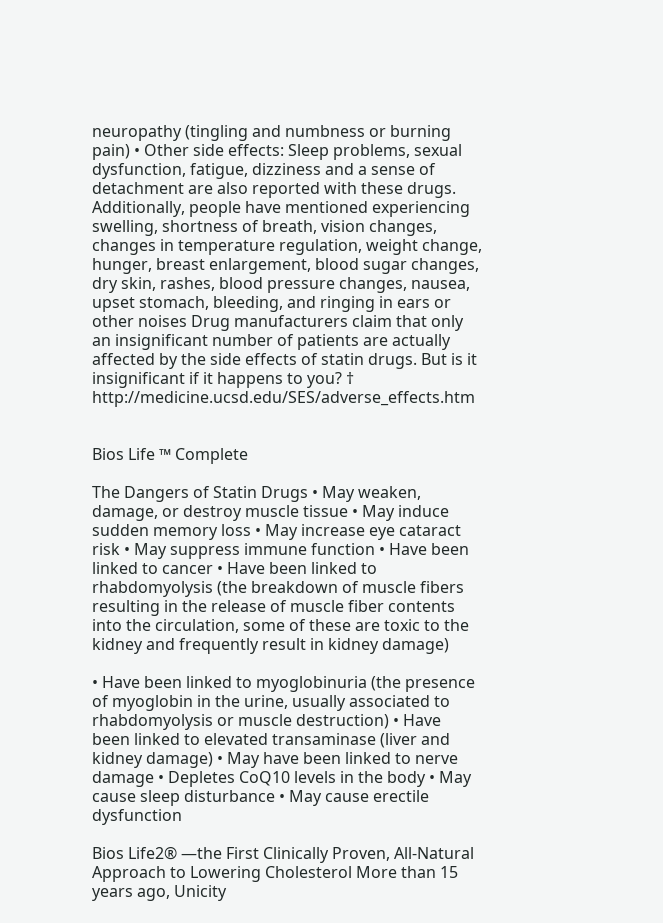neuropathy (tingling and numbness or burning pain) • Other side effects: Sleep problems, sexual dysfunction, fatigue, dizziness and a sense of detachment are also reported with these drugs. Additionally, people have mentioned experiencing swelling, shortness of breath, vision changes, changes in temperature regulation, weight change, hunger, breast enlargement, blood sugar changes, dry skin, rashes, blood pressure changes, nausea, upset stomach, bleeding, and ringing in ears or other noises Drug manufacturers claim that only an insignificant number of patients are actually affected by the side effects of statin drugs. But is it insignificant if it happens to you? † http://medicine.ucsd.edu/SES/adverse_effects.htm


Bios Life ™ Complete

The Dangers of Statin Drugs • May weaken, damage, or destroy muscle tissue • May induce sudden memory loss • May increase eye cataract risk • May suppress immune function • Have been linked to cancer • Have been linked to rhabdomyolysis (the breakdown of muscle fibers resulting in the release of muscle fiber contents into the circulation, some of these are toxic to the kidney and frequently result in kidney damage)

• Have been linked to myoglobinuria (the presence of myoglobin in the urine, usually associated to rhabdomyolysis or muscle destruction) • Have been linked to elevated transaminase (liver and kidney damage) • May have been linked to nerve damage • Depletes CoQ10 levels in the body • May cause sleep disturbance • May cause erectile dysfunction

Bios Life2® —the First Clinically Proven, All-Natural Approach to Lowering Cholesterol More than 15 years ago, Unicity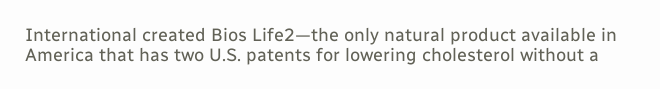International created Bios Life2—the only natural product available in America that has two U.S. patents for lowering cholesterol without a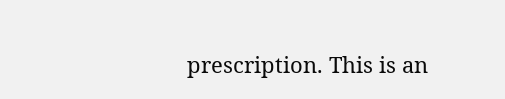prescription. This is an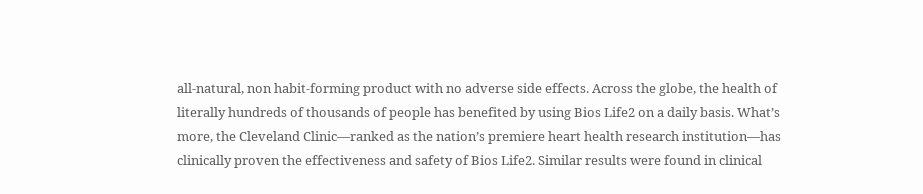all-natural, non habit-forming product with no adverse side effects. Across the globe, the health of literally hundreds of thousands of people has benefited by using Bios Life2 on a daily basis. What’s more, the Cleveland Clinic—ranked as the nation’s premiere heart health research institution—has clinically proven the effectiveness and safety of Bios Life2. Similar results were found in clinical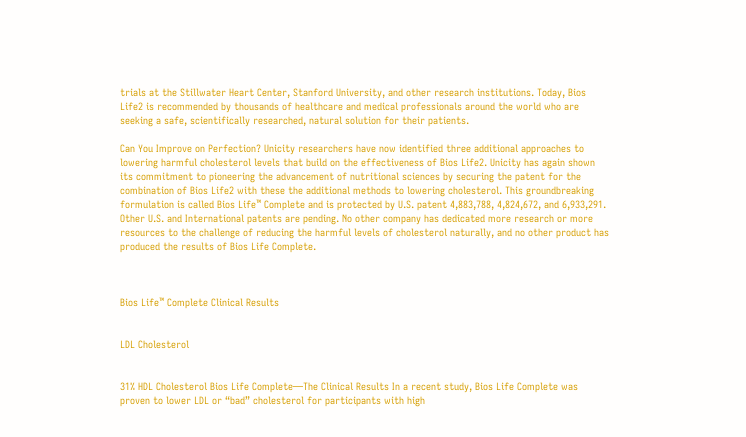trials at the Stillwater Heart Center, Stanford University, and other research institutions. Today, Bios Life2 is recommended by thousands of healthcare and medical professionals around the world who are seeking a safe, scientifically researched, natural solution for their patients.

Can You Improve on Perfection? Unicity researchers have now identified three additional approaches to lowering harmful cholesterol levels that build on the effectiveness of Bios Life2. Unicity has again shown its commitment to pioneering the advancement of nutritional sciences by securing the patent for the combination of Bios Life2 with these the additional methods to lowering cholesterol. This groundbreaking formulation is called Bios Life™ Complete and is protected by U.S. patent 4,883,788, 4,824,672, and 6,933,291. Other U.S. and International patents are pending. No other company has dedicated more research or more resources to the challenge of reducing the harmful levels of cholesterol naturally, and no other product has produced the results of Bios Life Complete.



Bios Life™ Complete Clinical Results


LDL Cholesterol


31% HDL Cholesterol Bios Life Complete—The Clinical Results In a recent study, Bios Life Complete was proven to lower LDL or “bad” cholesterol for participants with high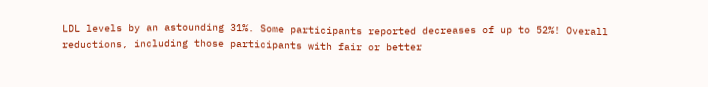LDL levels by an astounding 31%. Some participants reported decreases of up to 52%! Overall reductions, including those participants with fair or better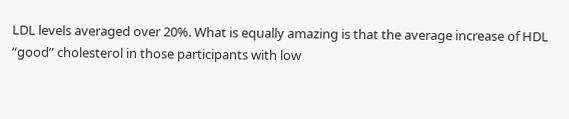LDL levels averaged over 20%. What is equally amazing is that the average increase of HDL “good” cholesterol in those participants with low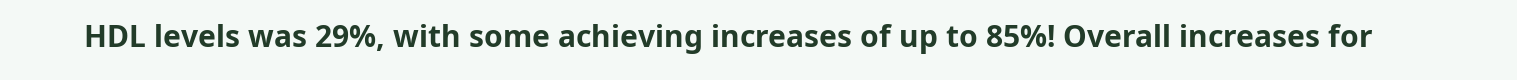HDL levels was 29%, with some achieving increases of up to 85%! Overall increases for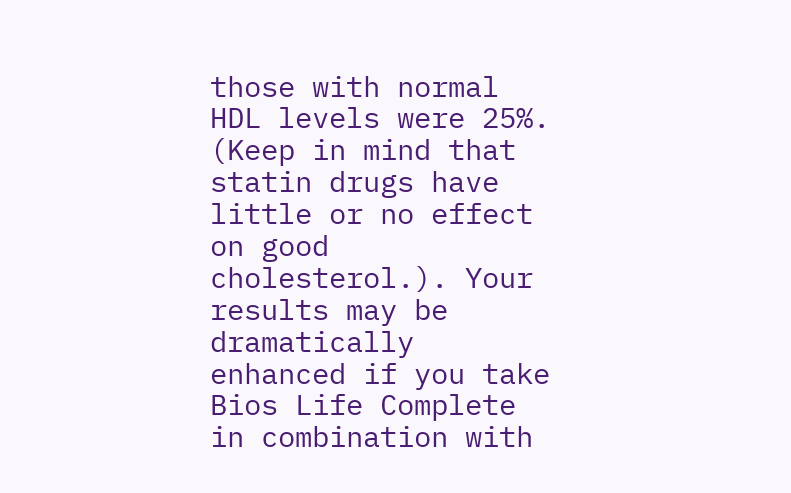those with normal HDL levels were 25%. (Keep in mind that statin drugs have little or no effect on good cholesterol.). Your results may be dramatically enhanced if you take Bios Life Complete in combination with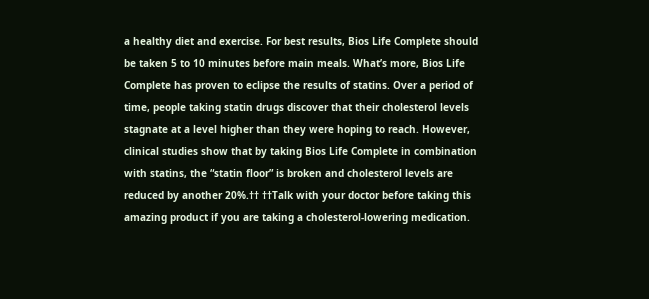a healthy diet and exercise. For best results, Bios Life Complete should be taken 5 to 10 minutes before main meals. What’s more, Bios Life Complete has proven to eclipse the results of statins. Over a period of time, people taking statin drugs discover that their cholesterol levels stagnate at a level higher than they were hoping to reach. However, clinical studies show that by taking Bios Life Complete in combination with statins, the “statin floor” is broken and cholesterol levels are reduced by another 20%.†† ††Talk with your doctor before taking this amazing product if you are taking a cholesterol-lowering medication.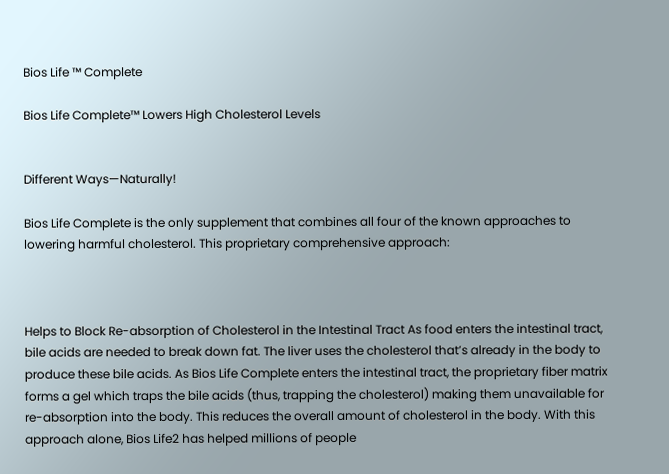Bios Life ™ Complete

Bios Life Complete™ Lowers High Cholesterol Levels


Different Ways—Naturally!

Bios Life Complete is the only supplement that combines all four of the known approaches to lowering harmful cholesterol. This proprietary comprehensive approach:



Helps to Block Re-absorption of Cholesterol in the Intestinal Tract As food enters the intestinal tract, bile acids are needed to break down fat. The liver uses the cholesterol that’s already in the body to produce these bile acids. As Bios Life Complete enters the intestinal tract, the proprietary fiber matrix forms a gel which traps the bile acids (thus, trapping the cholesterol) making them unavailable for re-absorption into the body. This reduces the overall amount of cholesterol in the body. With this approach alone, Bios Life2 has helped millions of people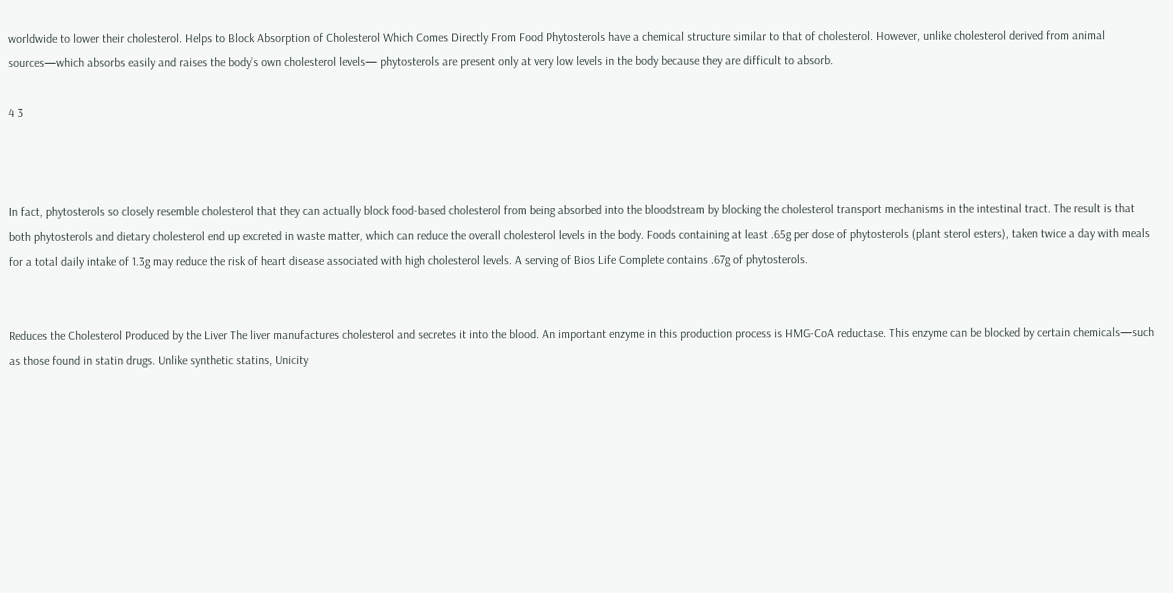worldwide to lower their cholesterol. Helps to Block Absorption of Cholesterol Which Comes Directly From Food Phytosterols have a chemical structure similar to that of cholesterol. However, unlike cholesterol derived from animal sources—which absorbs easily and raises the body’s own cholesterol levels— phytosterols are present only at very low levels in the body because they are difficult to absorb.

4 3



In fact, phytosterols so closely resemble cholesterol that they can actually block food-based cholesterol from being absorbed into the bloodstream by blocking the cholesterol transport mechanisms in the intestinal tract. The result is that both phytosterols and dietary cholesterol end up excreted in waste matter, which can reduce the overall cholesterol levels in the body. Foods containing at least .65g per dose of phytosterols (plant sterol esters), taken twice a day with meals for a total daily intake of 1.3g may reduce the risk of heart disease associated with high cholesterol levels. A serving of Bios Life Complete contains .67g of phytosterols.


Reduces the Cholesterol Produced by the Liver The liver manufactures cholesterol and secretes it into the blood. An important enzyme in this production process is HMG-CoA reductase. This enzyme can be blocked by certain chemicals—such as those found in statin drugs. Unlike synthetic statins, Unicity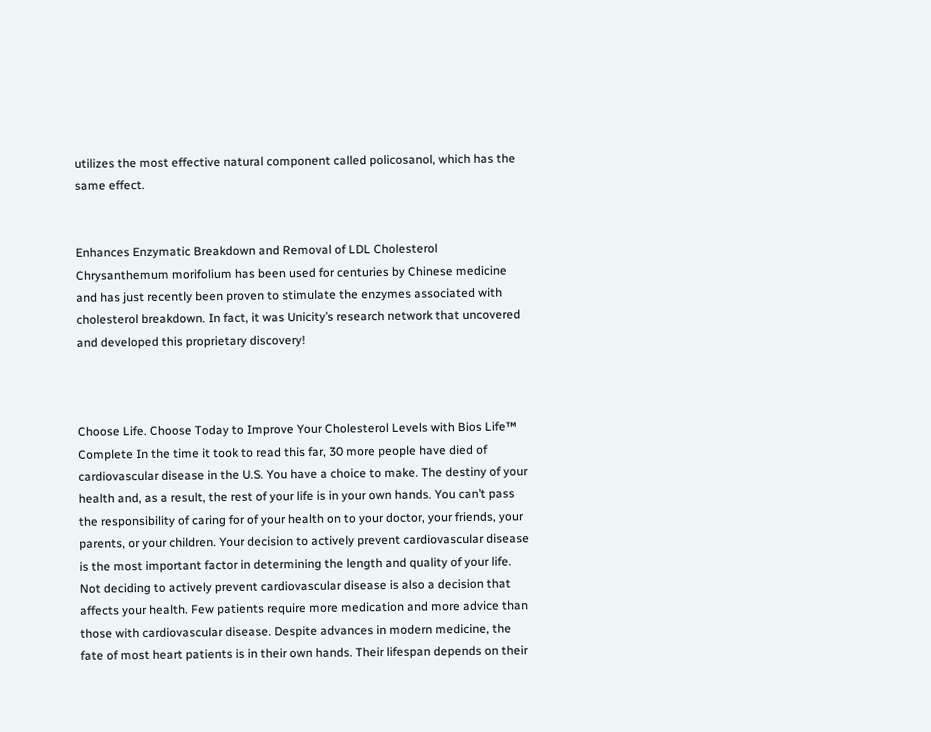utilizes the most effective natural component called policosanol, which has the same effect.


Enhances Enzymatic Breakdown and Removal of LDL Cholesterol Chrysanthemum morifolium has been used for centuries by Chinese medicine and has just recently been proven to stimulate the enzymes associated with cholesterol breakdown. In fact, it was Unicity’s research network that uncovered and developed this proprietary discovery!



Choose Life. Choose Today to Improve Your Cholesterol Levels with Bios Life™ Complete In the time it took to read this far, 30 more people have died of cardiovascular disease in the U.S. You have a choice to make. The destiny of your health and, as a result, the rest of your life is in your own hands. You can’t pass the responsibility of caring for of your health on to your doctor, your friends, your parents, or your children. Your decision to actively prevent cardiovascular disease is the most important factor in determining the length and quality of your life. Not deciding to actively prevent cardiovascular disease is also a decision that affects your health. Few patients require more medication and more advice than those with cardiovascular disease. Despite advances in modern medicine, the fate of most heart patients is in their own hands. Their lifespan depends on their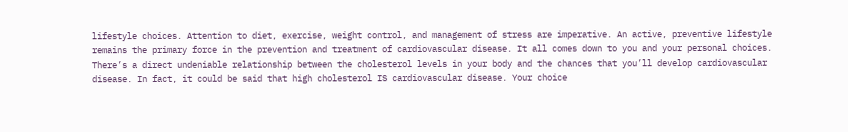lifestyle choices. Attention to diet, exercise, weight control, and management of stress are imperative. An active, preventive lifestyle remains the primary force in the prevention and treatment of cardiovascular disease. It all comes down to you and your personal choices. There’s a direct undeniable relationship between the cholesterol levels in your body and the chances that you’ll develop cardiovascular disease. In fact, it could be said that high cholesterol IS cardiovascular disease. Your choice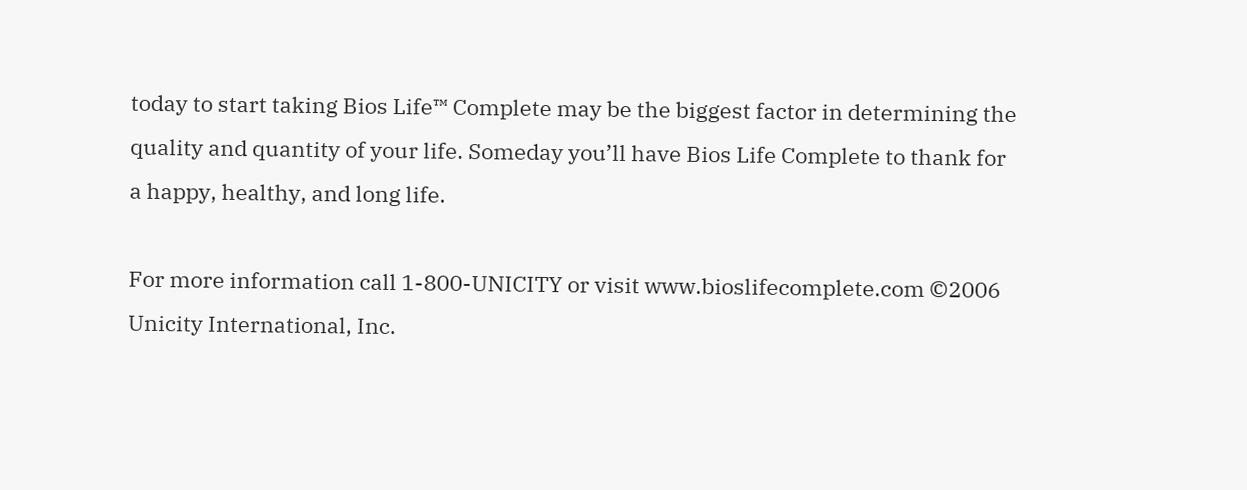today to start taking Bios Life™ Complete may be the biggest factor in determining the quality and quantity of your life. Someday you’ll have Bios Life Complete to thank for a happy, healthy, and long life.

For more information call 1-800-UNICITY or visit www.bioslifecomplete.com ©2006 Unicity International, Inc.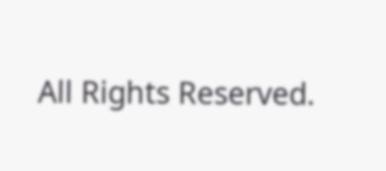All Rights Reserved.